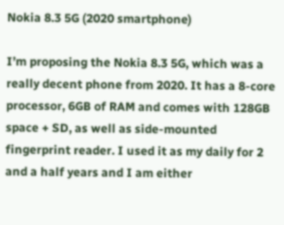Nokia 8.3 5G (2020 smartphone)

I’m proposing the Nokia 8.3 5G, which was a really decent phone from 2020. It has a 8-core processor, 6GB of RAM and comes with 128GB space + SD, as well as side-mounted fingerprint reader. I used it as my daily for 2 and a half years and I am either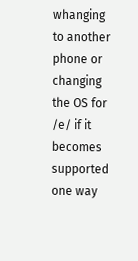whanging to another phone or changing the OS for /e/ if it becomes supported one way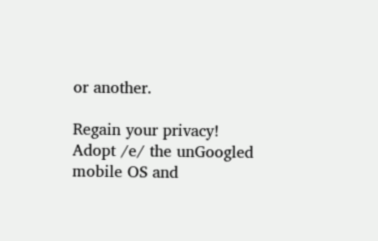or another.

Regain your privacy! Adopt /e/ the unGoogled mobile OS and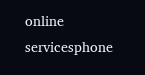online servicesphone